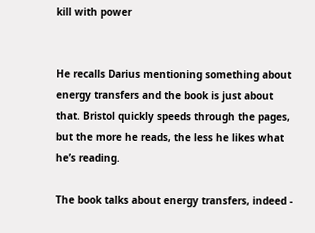kill with power


He recalls Darius mentioning something about energy transfers and the book is just about that. Bristol quickly speeds through the pages, but the more he reads, the less he likes what he’s reading.

The book talks about energy transfers, indeed -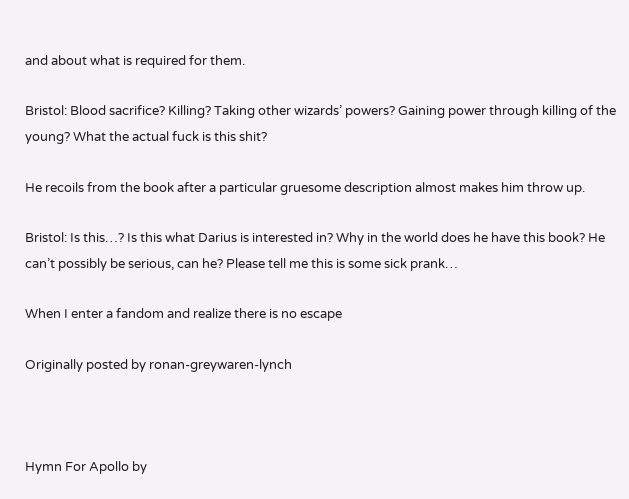and about what is required for them.

Bristol: Blood sacrifice? Killing? Taking other wizards’ powers? Gaining power through killing of the young? What the actual fuck is this shit?

He recoils from the book after a particular gruesome description almost makes him throw up.

Bristol: Is this…? Is this what Darius is interested in? Why in the world does he have this book? He can’t possibly be serious, can he? Please tell me this is some sick prank…

When I enter a fandom and realize there is no escape

Originally posted by ronan-greywaren-lynch



Hymn For Apollo by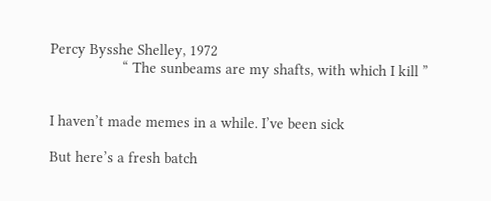Percy Bysshe Shelley, 1972
                  “ The sunbeams are my shafts, with which I kill ”


I haven’t made memes in a while. I’ve been sick

But here’s a fresh batch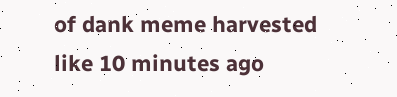of dank meme harvested like 10 minutes ago